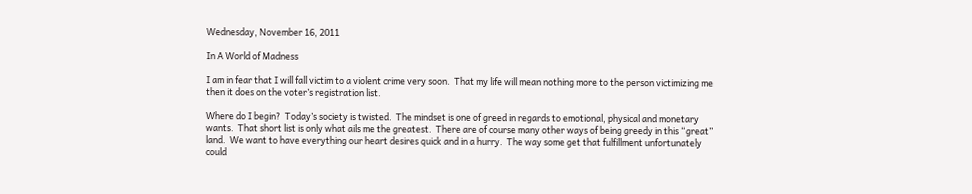Wednesday, November 16, 2011

In A World of Madness

I am in fear that I will fall victim to a violent crime very soon.  That my life will mean nothing more to the person victimizing me then it does on the voter’s registration list.

Where do I begin?  Today’s society is twisted.  The mindset is one of greed in regards to emotional, physical and monetary wants.  That short list is only what ails me the greatest.  There are of course many other ways of being greedy in this “great” land.  We want to have everything our heart desires quick and in a hurry.  The way some get that fulfillment unfortunately could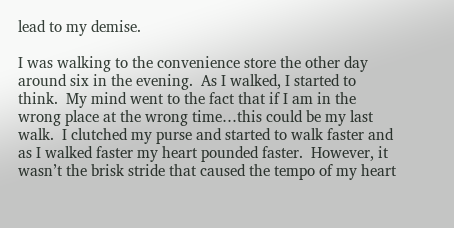lead to my demise.

I was walking to the convenience store the other day around six in the evening.  As I walked, I started to think.  My mind went to the fact that if I am in the wrong place at the wrong time…this could be my last walk.  I clutched my purse and started to walk faster and as I walked faster my heart pounded faster.  However, it wasn’t the brisk stride that caused the tempo of my heart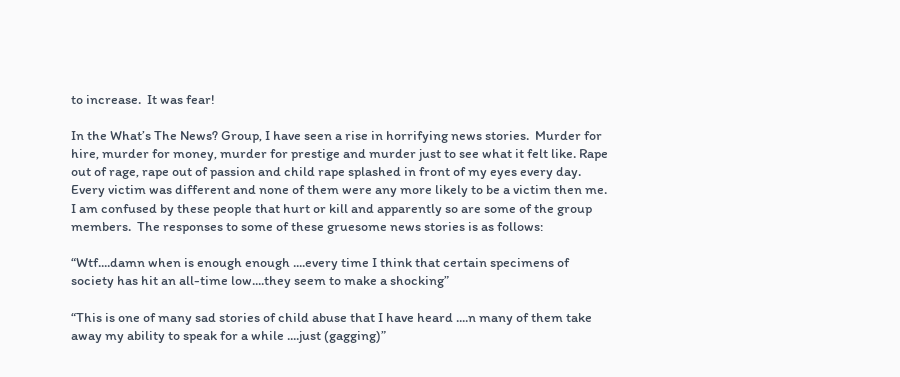to increase.  It was fear!

In the What’s The News? Group, I have seen a rise in horrifying news stories.  Murder for hire, murder for money, murder for prestige and murder just to see what it felt like. Rape out of rage, rape out of passion and child rape splashed in front of my eyes every day.   Every victim was different and none of them were any more likely to be a victim then me.  I am confused by these people that hurt or kill and apparently so are some of the group members.  The responses to some of these gruesome news stories is as follows:

“Wtf....damn when is enough enough ....every time I think that certain specimens of society has hit an all-time low....they seem to make a shocking”

“This is one of many sad stories of child abuse that I have heard ....n many of them take away my ability to speak for a while ....just (gagging)”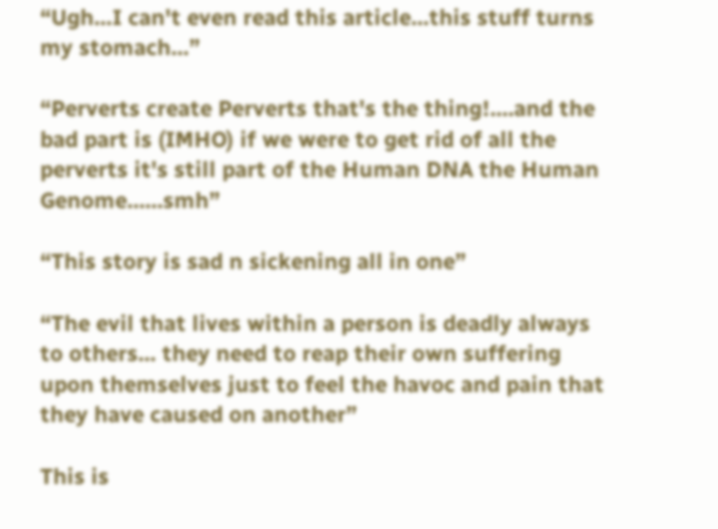“Ugh...I can't even read this article...this stuff turns my stomach...”

“Perverts create Perverts that's the thing!....and the bad part is (IMHO) if we were to get rid of all the perverts it's still part of the Human DNA the Human Genome......smh”

“This story is sad n sickening all in one”

“The evil that lives within a person is deadly always to others... they need to reap their own suffering upon themselves just to feel the havoc and pain that they have caused on another”

This is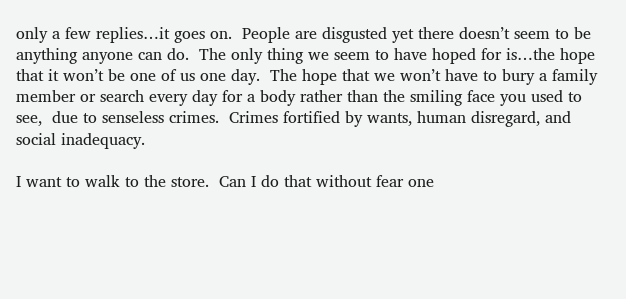only a few replies…it goes on.  People are disgusted yet there doesn’t seem to be anything anyone can do.  The only thing we seem to have hoped for is…the hope that it won’t be one of us one day.  The hope that we won’t have to bury a family member or search every day for a body rather than the smiling face you used to see,  due to senseless crimes.  Crimes fortified by wants, human disregard, and social inadequacy.

I want to walk to the store.  Can I do that without fear one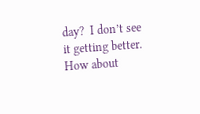day?  I don’t see it getting better.   How about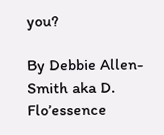you?

By Debbie Allen-Smith aka D. Flo’essence